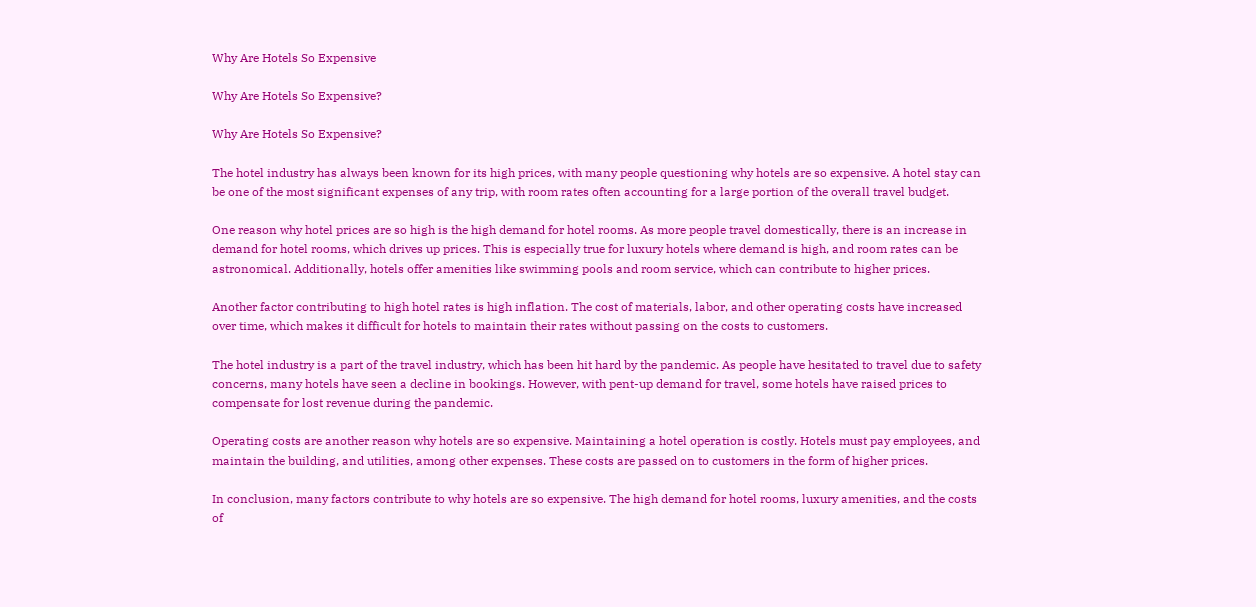Why Are Hotels So Expensive

Why Are Hotels So Expensive?

Why Are Hotels So Expensive?

The hotel industry has always been known for its high prices, with many people questioning why hotels are so expensive. A hotel stay can be one of the most significant expenses of any trip, with room rates often accounting for a large portion of the overall travel budget.

One reason why hotel prices are so high is the high demand for hotel rooms. As more people travel domestically, there is an increase in demand for hotel rooms, which drives up prices. This is especially true for luxury hotels where demand is high, and room rates can be astronomical. Additionally, hotels offer amenities like swimming pools and room service, which can contribute to higher prices.

Another factor contributing to high hotel rates is high inflation. The cost of materials, labor, and other operating costs have increased over time, which makes it difficult for hotels to maintain their rates without passing on the costs to customers.

The hotel industry is a part of the travel industry, which has been hit hard by the pandemic. As people have hesitated to travel due to safety concerns, many hotels have seen a decline in bookings. However, with pent-up demand for travel, some hotels have raised prices to compensate for lost revenue during the pandemic.

Operating costs are another reason why hotels are so expensive. Maintaining a hotel operation is costly. Hotels must pay employees, and maintain the building, and utilities, among other expenses. These costs are passed on to customers in the form of higher prices.

In conclusion, many factors contribute to why hotels are so expensive. The high demand for hotel rooms, luxury amenities, and the costs of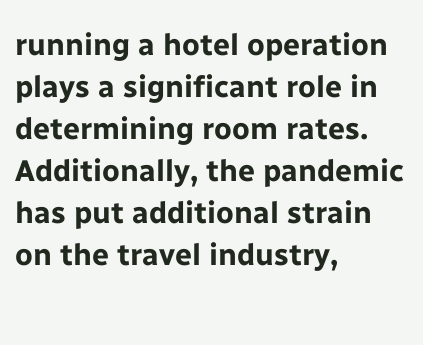running a hotel operation plays a significant role in determining room rates. Additionally, the pandemic has put additional strain on the travel industry,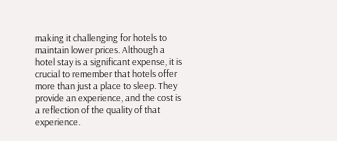making it challenging for hotels to maintain lower prices. Although a hotel stay is a significant expense, it is crucial to remember that hotels offer more than just a place to sleep. They provide an experience, and the cost is a reflection of the quality of that experience.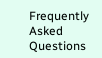Frequently Asked Questions